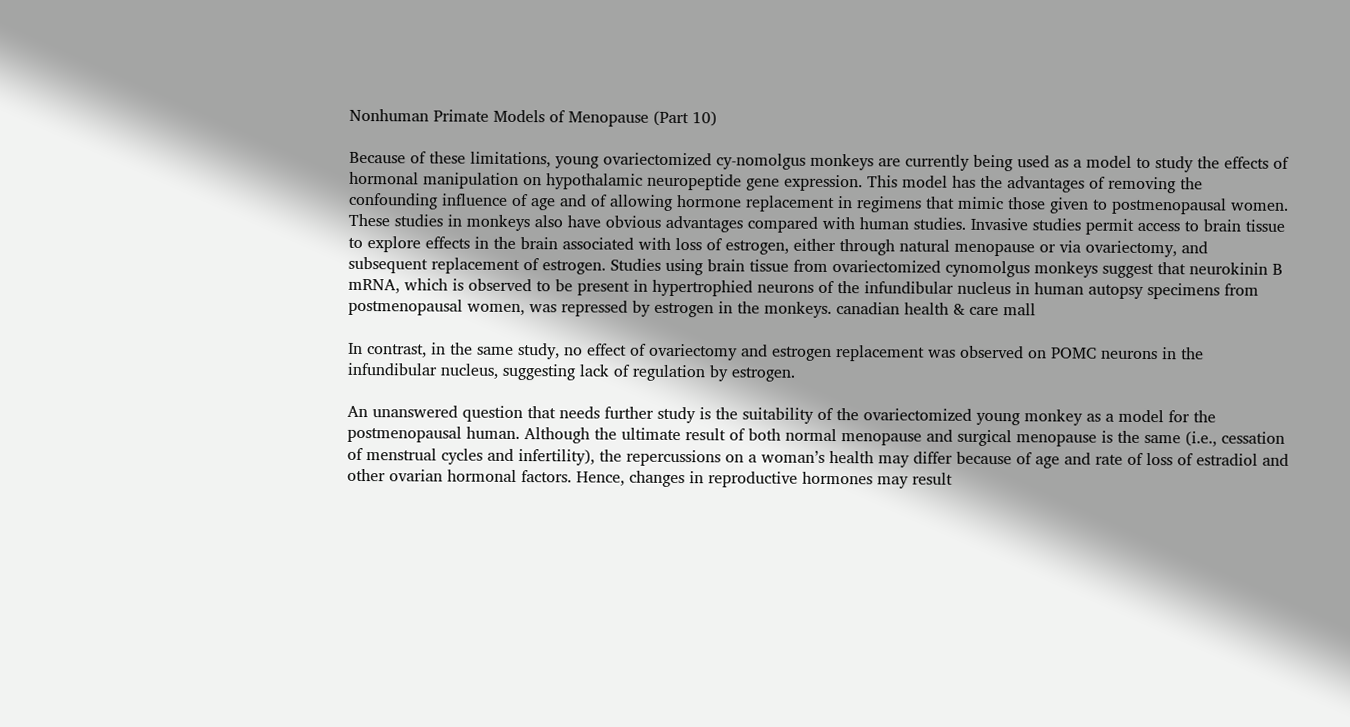Nonhuman Primate Models of Menopause (Part 10)

Because of these limitations, young ovariectomized cy-nomolgus monkeys are currently being used as a model to study the effects of hormonal manipulation on hypothalamic neuropeptide gene expression. This model has the advantages of removing the confounding influence of age and of allowing hormone replacement in regimens that mimic those given to postmenopausal women. These studies in monkeys also have obvious advantages compared with human studies. Invasive studies permit access to brain tissue to explore effects in the brain associated with loss of estrogen, either through natural menopause or via ovariectomy, and subsequent replacement of estrogen. Studies using brain tissue from ovariectomized cynomolgus monkeys suggest that neurokinin B mRNA, which is observed to be present in hypertrophied neurons of the infundibular nucleus in human autopsy specimens from postmenopausal women, was repressed by estrogen in the monkeys. canadian health & care mall

In contrast, in the same study, no effect of ovariectomy and estrogen replacement was observed on POMC neurons in the infundibular nucleus, suggesting lack of regulation by estrogen.

An unanswered question that needs further study is the suitability of the ovariectomized young monkey as a model for the postmenopausal human. Although the ultimate result of both normal menopause and surgical menopause is the same (i.e., cessation of menstrual cycles and infertility), the repercussions on a woman’s health may differ because of age and rate of loss of estradiol and other ovarian hormonal factors. Hence, changes in reproductive hormones may result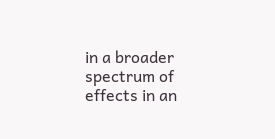in a broader spectrum of effects in an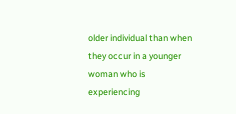older individual than when they occur in a younger woman who is experiencing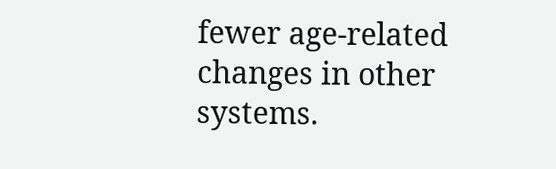fewer age-related changes in other systems.